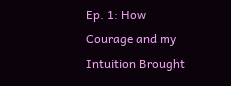Ep. 1: How Courage and my Intuition Brought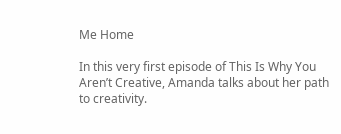Me Home

In this very first episode of This Is Why You Aren’t Creative, Amanda talks about her path to creativity.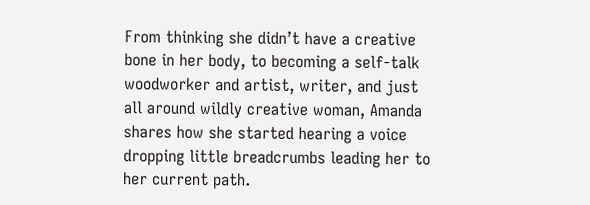From thinking she didn’t have a creative bone in her body, to becoming a self-talk woodworker and artist, writer, and just all around wildly creative woman, Amanda shares how she started hearing a voice dropping little breadcrumbs leading her to her current path.